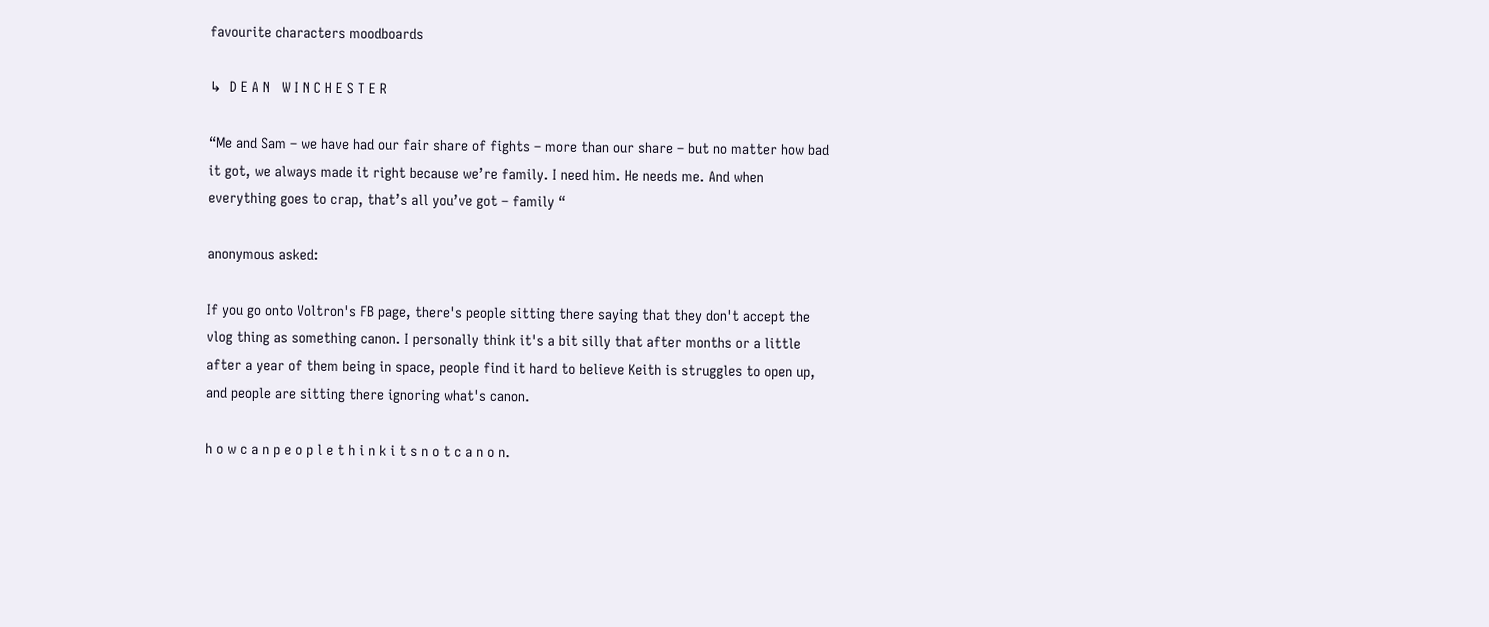favourite characters moodboards

↳  D E A N   W I N C H E S T E R

“Me and Sam – we have had our fair share of fights – more than our share – but no matter how bad it got, we always made it right because we’re family. I need him. He needs me. And when everything goes to crap, that’s all you’ve got – family “

anonymous asked:

If you go onto Voltron's FB page, there's people sitting there saying that they don't accept the vlog thing as something canon. I personally think it's a bit silly that after months or a little after a year of them being in space, people find it hard to believe Keith is struggles to open up, and people are sitting there ignoring what's canon.

h o w c a n p e o p l e t h i n k i t s n o t c a n o n.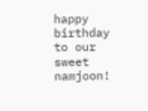happy birthday to our sweet namjoon!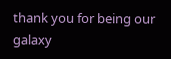thank you for being our galaxy